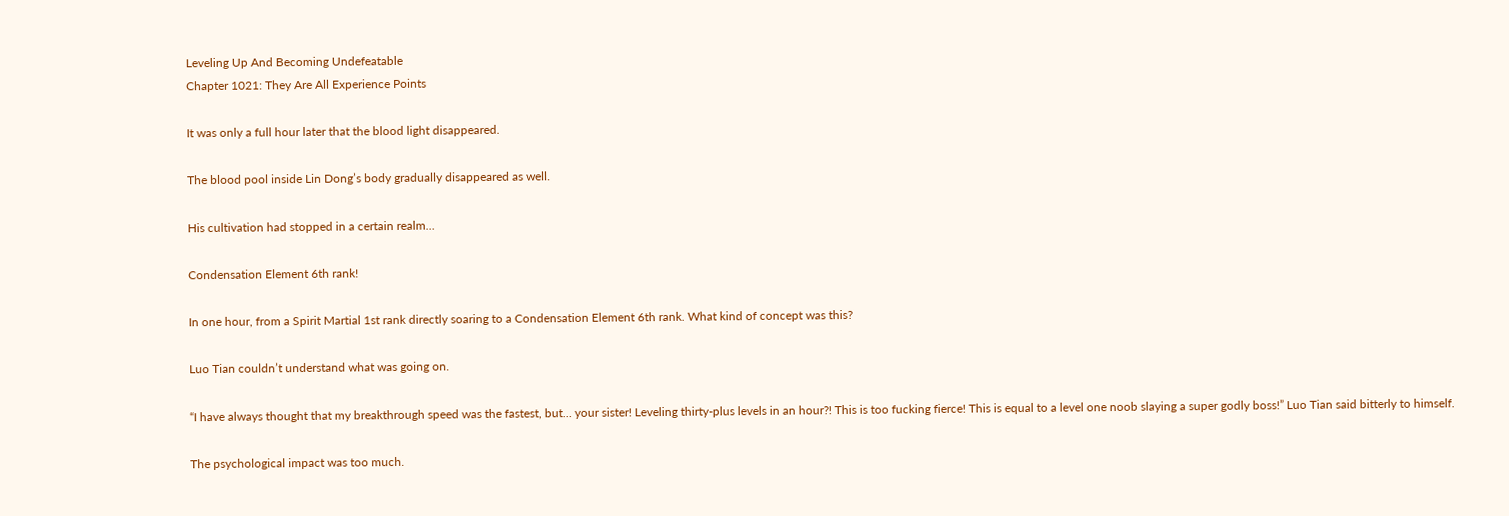Leveling Up And Becoming Undefeatable
Chapter 1021: They Are All Experience Points

It was only a full hour later that the blood light disappeared.

The blood pool inside Lin Dong’s body gradually disappeared as well.

His cultivation had stopped in a certain realm…

Condensation Element 6th rank!

In one hour, from a Spirit Martial 1st rank directly soaring to a Condensation Element 6th rank. What kind of concept was this?

Luo Tian couldn’t understand what was going on.

“I have always thought that my breakthrough speed was the fastest, but… your sister! Leveling thirty-plus levels in an hour?! This is too fucking fierce! This is equal to a level one noob slaying a super godly boss!” Luo Tian said bitterly to himself.

The psychological impact was too much.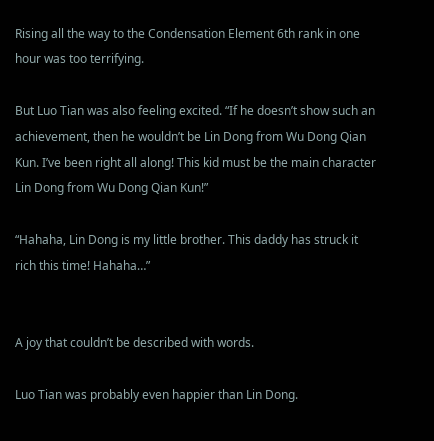Rising all the way to the Condensation Element 6th rank in one hour was too terrifying.

But Luo Tian was also feeling excited. “If he doesn’t show such an achievement, then he wouldn’t be Lin Dong from Wu Dong Qian Kun. I’ve been right all along! This kid must be the main character Lin Dong from Wu Dong Qian Kun!”

“Hahaha, Lin Dong is my little brother. This daddy has struck it rich this time! Hahaha…”


A joy that couldn’t be described with words.

Luo Tian was probably even happier than Lin Dong.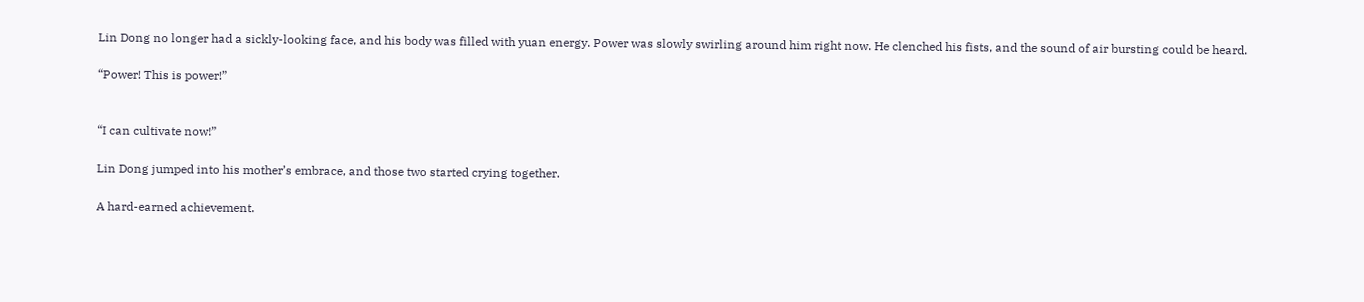Lin Dong no longer had a sickly-looking face, and his body was filled with yuan energy. Power was slowly swirling around him right now. He clenched his fists, and the sound of air bursting could be heard.

“Power! This is power!”


“I can cultivate now!”

Lin Dong jumped into his mother’s embrace, and those two started crying together.

A hard-earned achievement.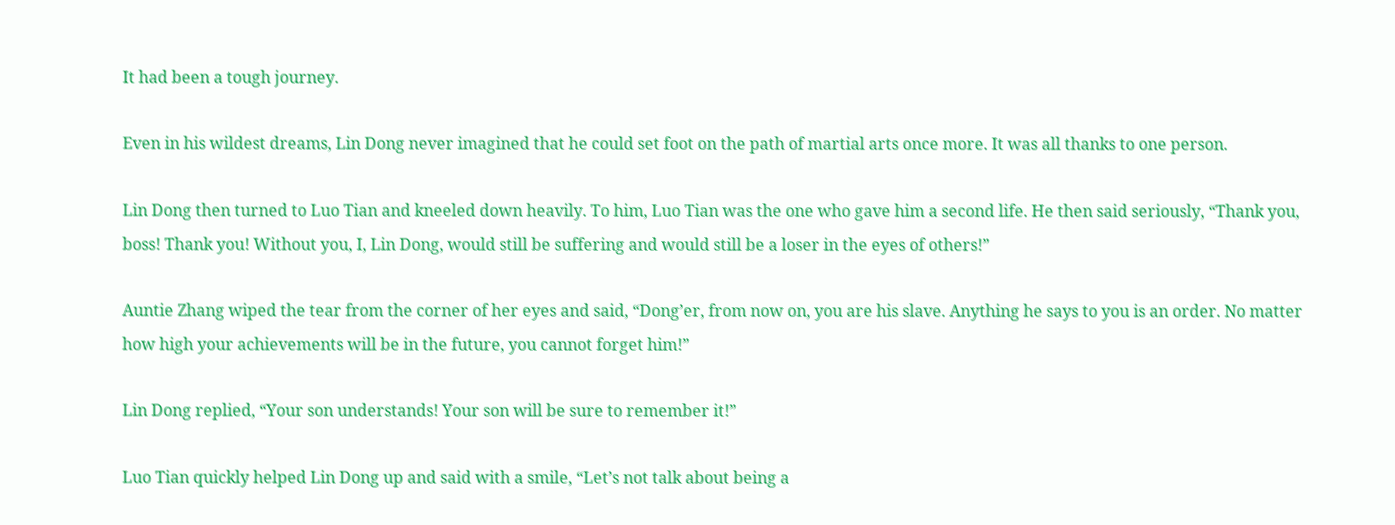It had been a tough journey.

Even in his wildest dreams, Lin Dong never imagined that he could set foot on the path of martial arts once more. It was all thanks to one person.

Lin Dong then turned to Luo Tian and kneeled down heavily. To him, Luo Tian was the one who gave him a second life. He then said seriously, “Thank you, boss! Thank you! Without you, I, Lin Dong, would still be suffering and would still be a loser in the eyes of others!”

Auntie Zhang wiped the tear from the corner of her eyes and said, “Dong’er, from now on, you are his slave. Anything he says to you is an order. No matter how high your achievements will be in the future, you cannot forget him!”

Lin Dong replied, “Your son understands! Your son will be sure to remember it!”

Luo Tian quickly helped Lin Dong up and said with a smile, “Let’s not talk about being a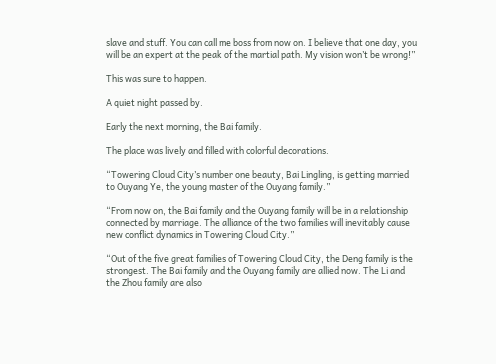slave and stuff. You can call me boss from now on. I believe that one day, you will be an expert at the peak of the martial path. My vision won’t be wrong!”

This was sure to happen.

A quiet night passed by.

Early the next morning, the Bai family.

The place was lively and filled with colorful decorations.

“Towering Cloud City’s number one beauty, Bai Lingling, is getting married to Ouyang Ye, the young master of the Ouyang family.”

“From now on, the Bai family and the Ouyang family will be in a relationship connected by marriage. The alliance of the two families will inevitably cause new conflict dynamics in Towering Cloud City.”

“Out of the five great families of Towering Cloud City, the Deng family is the strongest. The Bai family and the Ouyang family are allied now. The Li and the Zhou family are also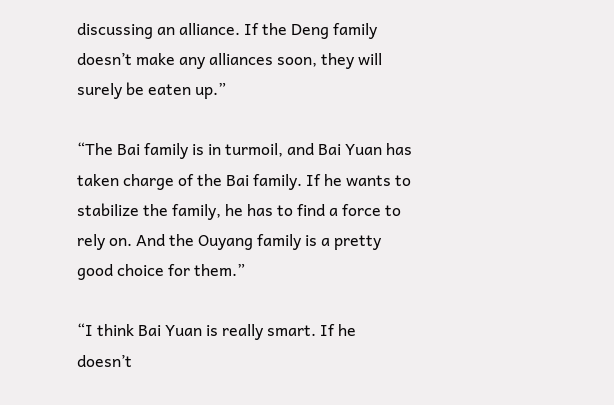discussing an alliance. If the Deng family doesn’t make any alliances soon, they will surely be eaten up.”

“The Bai family is in turmoil, and Bai Yuan has taken charge of the Bai family. If he wants to stabilize the family, he has to find a force to rely on. And the Ouyang family is a pretty good choice for them.”

“I think Bai Yuan is really smart. If he doesn’t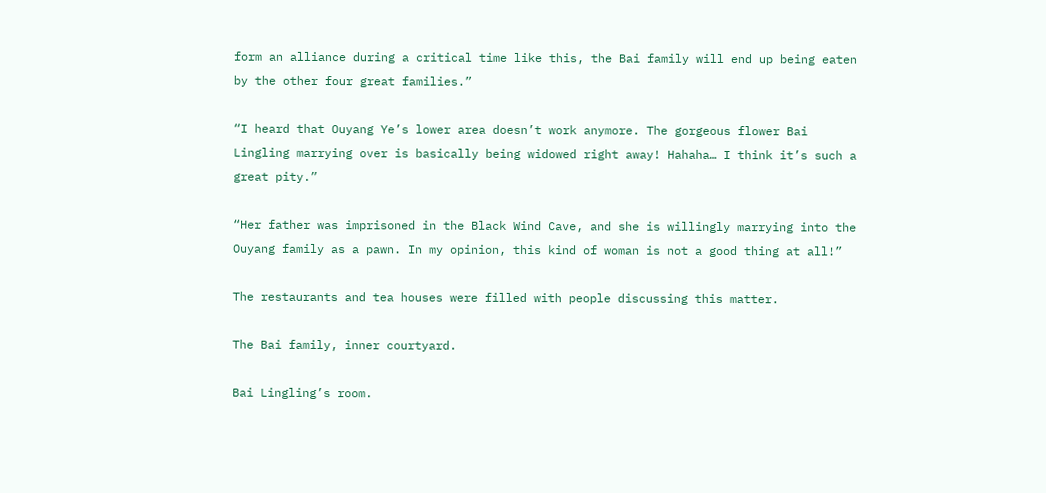form an alliance during a critical time like this, the Bai family will end up being eaten by the other four great families.”

“I heard that Ouyang Ye’s lower area doesn’t work anymore. The gorgeous flower Bai Lingling marrying over is basically being widowed right away! Hahaha… I think it’s such a great pity.”

“Her father was imprisoned in the Black Wind Cave, and she is willingly marrying into the Ouyang family as a pawn. In my opinion, this kind of woman is not a good thing at all!”

The restaurants and tea houses were filled with people discussing this matter.

The Bai family, inner courtyard.

Bai Lingling’s room.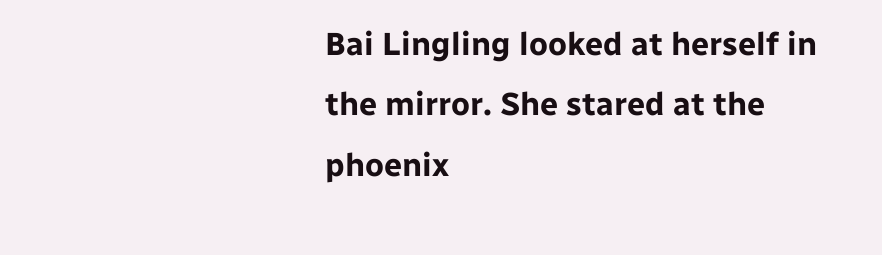Bai Lingling looked at herself in the mirror. She stared at the phoenix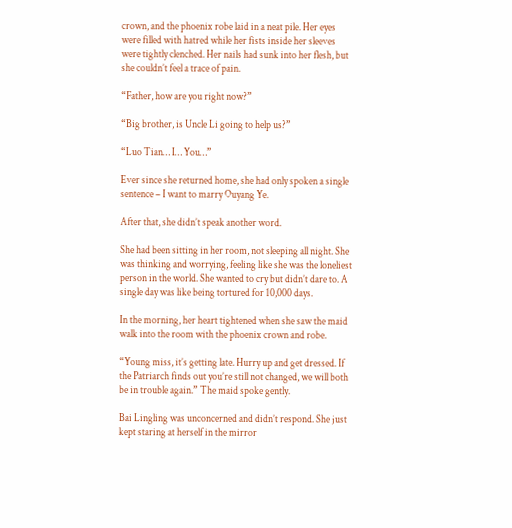crown, and the phoenix robe laid in a neat pile. Her eyes were filled with hatred while her fists inside her sleeves were tightly clenched. Her nails had sunk into her flesh, but she couldn’t feel a trace of pain.

“Father, how are you right now?”

“Big brother, is Uncle Li going to help us?”

“Luo Tian… I… You…”

Ever since she returned home, she had only spoken a single sentence – I want to marry Ouyang Ye.

After that, she didn’t speak another word.

She had been sitting in her room, not sleeping all night. She was thinking and worrying, feeling like she was the loneliest person in the world. She wanted to cry but didn’t dare to. A single day was like being tortured for 10,000 days.

In the morning, her heart tightened when she saw the maid walk into the room with the phoenix crown and robe.

“Young miss, it’s getting late. Hurry up and get dressed. If the Patriarch finds out you’re still not changed, we will both be in trouble again.” The maid spoke gently.

Bai Lingling was unconcerned and didn’t respond. She just kept staring at herself in the mirror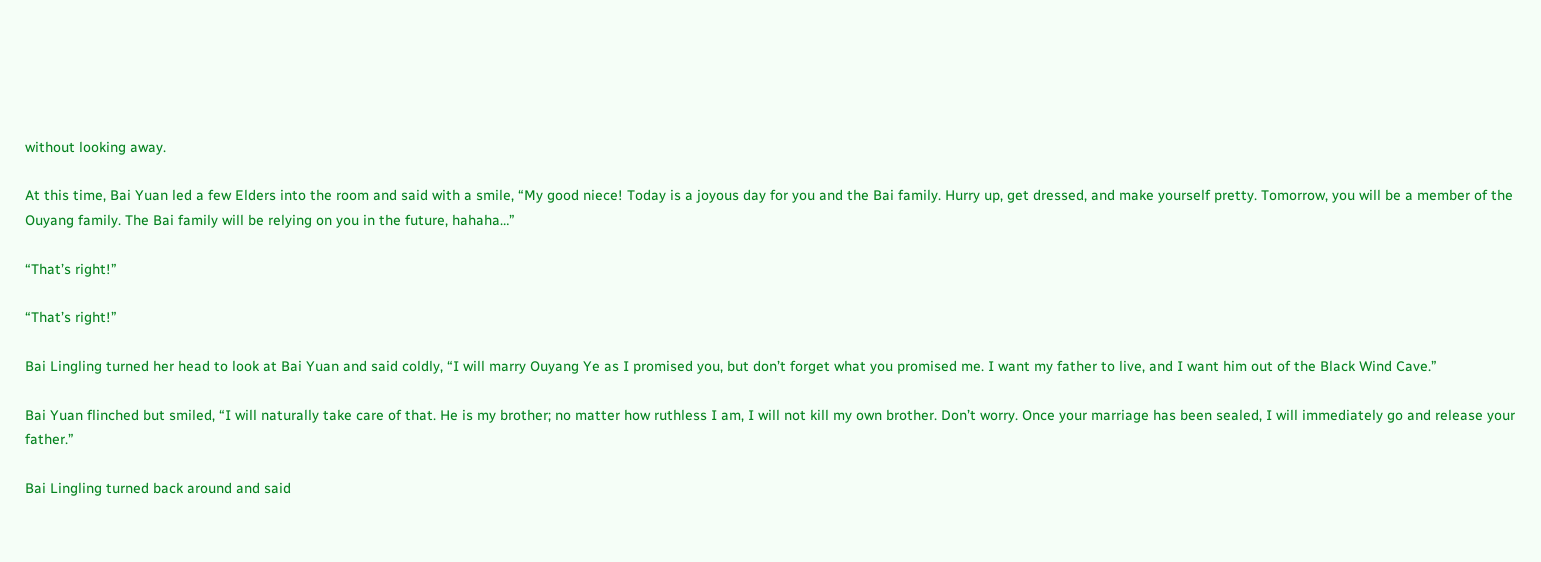without looking away.

At this time, Bai Yuan led a few Elders into the room and said with a smile, “My good niece! Today is a joyous day for you and the Bai family. Hurry up, get dressed, and make yourself pretty. Tomorrow, you will be a member of the Ouyang family. The Bai family will be relying on you in the future, hahaha…”

“That’s right!”

“That’s right!”

Bai Lingling turned her head to look at Bai Yuan and said coldly, “I will marry Ouyang Ye as I promised you, but don’t forget what you promised me. I want my father to live, and I want him out of the Black Wind Cave.”

Bai Yuan flinched but smiled, “I will naturally take care of that. He is my brother; no matter how ruthless I am, I will not kill my own brother. Don’t worry. Once your marriage has been sealed, I will immediately go and release your father.”

Bai Lingling turned back around and said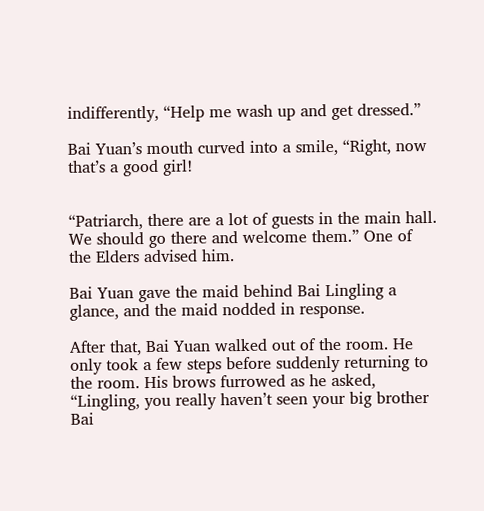indifferently, “Help me wash up and get dressed.”

Bai Yuan’s mouth curved into a smile, “Right, now that’s a good girl!


“Patriarch, there are a lot of guests in the main hall. We should go there and welcome them.” One of the Elders advised him.

Bai Yuan gave the maid behind Bai Lingling a glance, and the maid nodded in response.

After that, Bai Yuan walked out of the room. He only took a few steps before suddenly returning to the room. His brows furrowed as he asked, “Lingling, you really haven’t seen your big brother Bai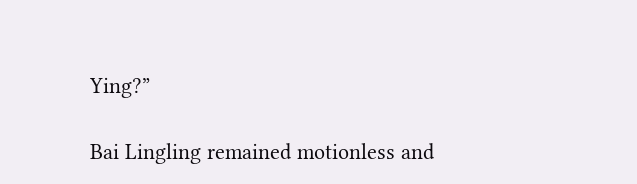Ying?”

Bai Lingling remained motionless and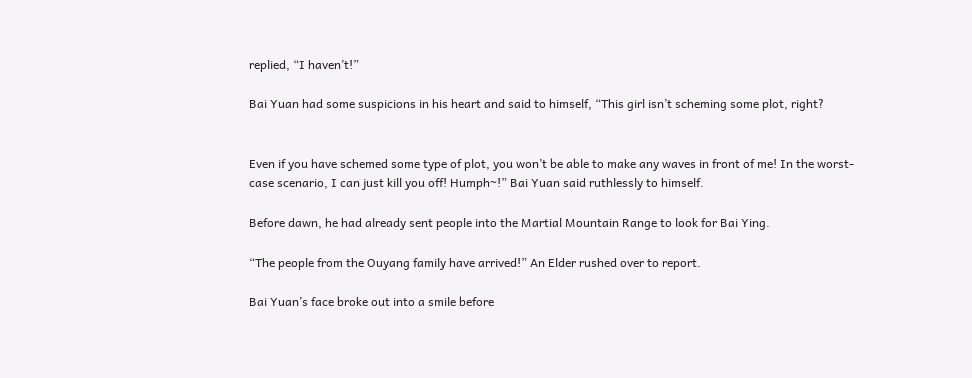replied, “I haven’t!”

Bai Yuan had some suspicions in his heart and said to himself, “This girl isn’t scheming some plot, right?


Even if you have schemed some type of plot, you won’t be able to make any waves in front of me! In the worst-case scenario, I can just kill you off! Humph~!” Bai Yuan said ruthlessly to himself.

Before dawn, he had already sent people into the Martial Mountain Range to look for Bai Ying.

“The people from the Ouyang family have arrived!” An Elder rushed over to report.

Bai Yuan’s face broke out into a smile before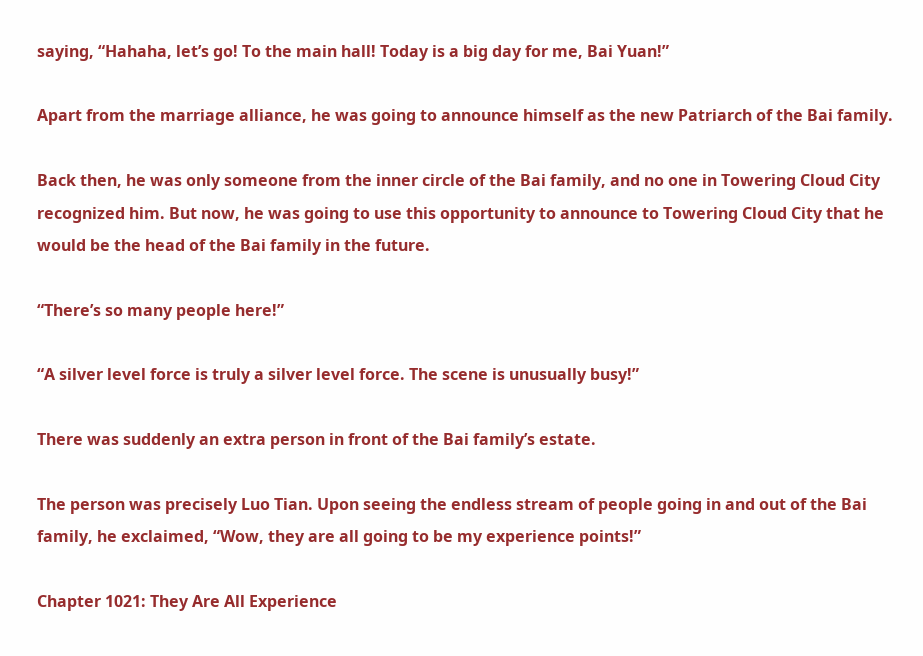saying, “Hahaha, let’s go! To the main hall! Today is a big day for me, Bai Yuan!”

Apart from the marriage alliance, he was going to announce himself as the new Patriarch of the Bai family.

Back then, he was only someone from the inner circle of the Bai family, and no one in Towering Cloud City recognized him. But now, he was going to use this opportunity to announce to Towering Cloud City that he would be the head of the Bai family in the future.

“There’s so many people here!”

“A silver level force is truly a silver level force. The scene is unusually busy!”

There was suddenly an extra person in front of the Bai family’s estate.

The person was precisely Luo Tian. Upon seeing the endless stream of people going in and out of the Bai family, he exclaimed, “Wow, they are all going to be my experience points!”

Chapter 1021: They Are All Experience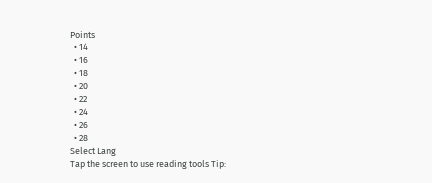Points
  • 14
  • 16
  • 18
  • 20
  • 22
  • 24
  • 26
  • 28
Select Lang
Tap the screen to use reading tools Tip: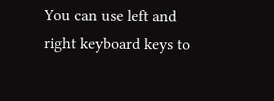You can use left and right keyboard keys to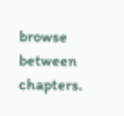browse between chapters.